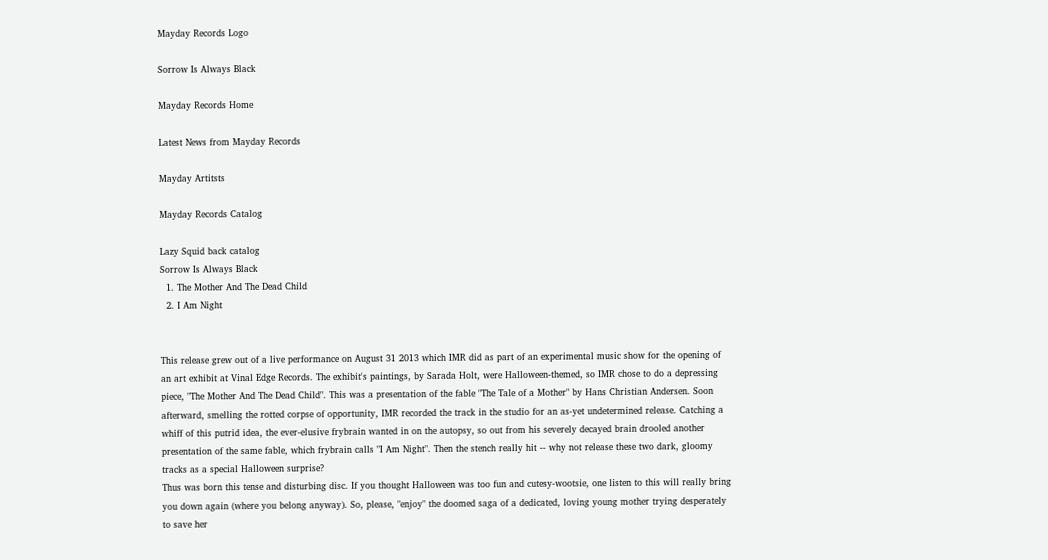Mayday Records Logo

Sorrow Is Always Black

Mayday Records Home

Latest News from Mayday Records

Mayday Artitsts

Mayday Records Catalog

Lazy Squid back catalog
Sorrow Is Always Black
  1. The Mother And The Dead Child
  2. I Am Night


This release grew out of a live performance on August 31 2013 which IMR did as part of an experimental music show for the opening of an art exhibit at Vinal Edge Records. The exhibit's paintings, by Sarada Holt, were Halloween-themed, so IMR chose to do a depressing piece, "The Mother And The Dead Child". This was a presentation of the fable "The Tale of a Mother" by Hans Christian Andersen. Soon afterward, smelling the rotted corpse of opportunity, IMR recorded the track in the studio for an as-yet undetermined release. Catching a whiff of this putrid idea, the ever-elusive frybrain wanted in on the autopsy, so out from his severely decayed brain drooled another presentation of the same fable, which frybrain calls "I Am Night". Then the stench really hit -- why not release these two dark, gloomy tracks as a special Halloween surprise?
Thus was born this tense and disturbing disc. If you thought Halloween was too fun and cutesy-wootsie, one listen to this will really bring you down again (where you belong anyway). So, please, "enjoy" the doomed saga of a dedicated, loving young mother trying desperately to save her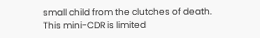small child from the clutches of death.
This mini-CDR is limited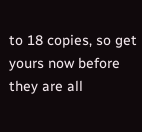to 18 copies, so get yours now before they are all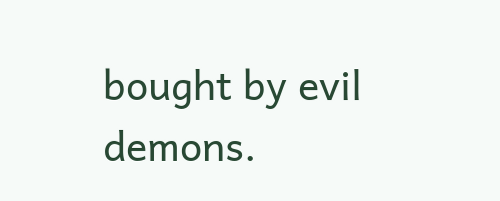bought by evil demons.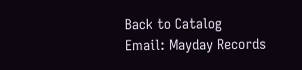Back to Catalog
Email: Mayday Records